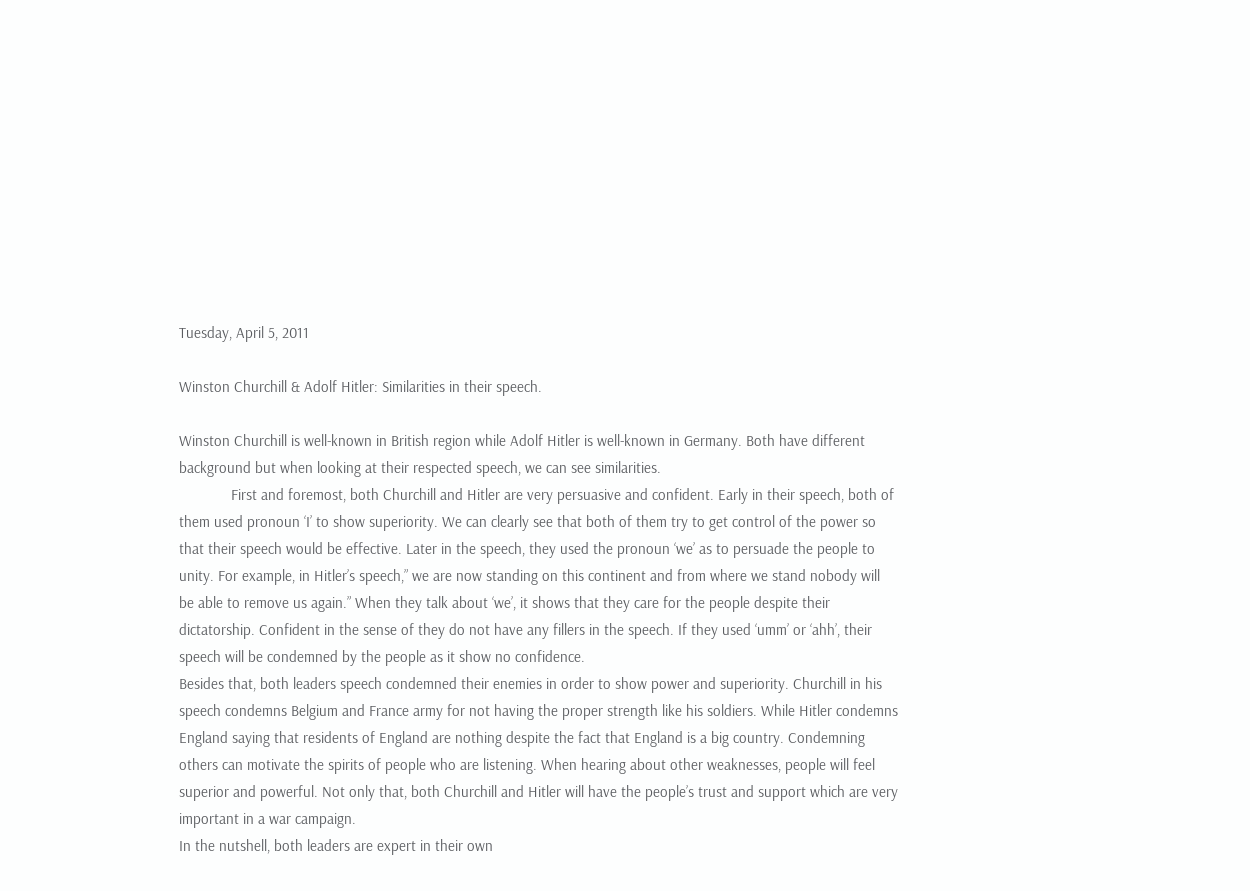Tuesday, April 5, 2011

Winston Churchill & Adolf Hitler: Similarities in their speech.

Winston Churchill is well-known in British region while Adolf Hitler is well-known in Germany. Both have different background but when looking at their respected speech, we can see similarities.
             First and foremost, both Churchill and Hitler are very persuasive and confident. Early in their speech, both of them used pronoun ‘I’ to show superiority. We can clearly see that both of them try to get control of the power so that their speech would be effective. Later in the speech, they used the pronoun ‘we’ as to persuade the people to unity. For example, in Hitler’s speech,” we are now standing on this continent and from where we stand nobody will be able to remove us again.” When they talk about ‘we’, it shows that they care for the people despite their dictatorship. Confident in the sense of they do not have any fillers in the speech. If they used ‘umm’ or ‘ahh’, their speech will be condemned by the people as it show no confidence.
Besides that, both leaders speech condemned their enemies in order to show power and superiority. Churchill in his speech condemns Belgium and France army for not having the proper strength like his soldiers. While Hitler condemns England saying that residents of England are nothing despite the fact that England is a big country. Condemning others can motivate the spirits of people who are listening. When hearing about other weaknesses, people will feel superior and powerful. Not only that, both Churchill and Hitler will have the people’s trust and support which are very important in a war campaign.
In the nutshell, both leaders are expert in their own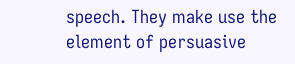speech. They make use the element of persuasive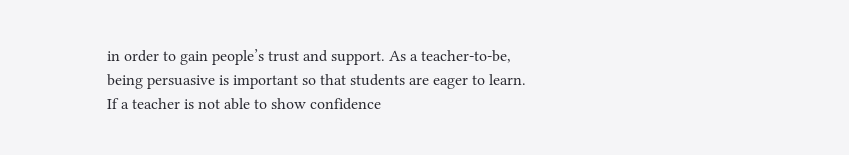in order to gain people’s trust and support. As a teacher-to-be, being persuasive is important so that students are eager to learn. If a teacher is not able to show confidence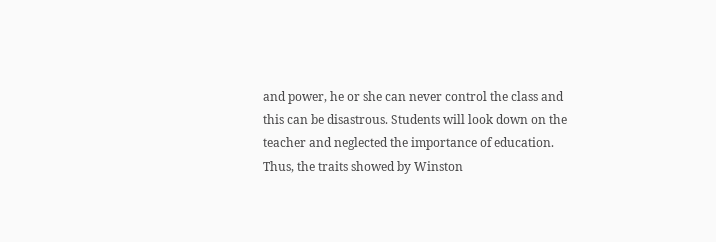and power, he or she can never control the class and this can be disastrous. Students will look down on the teacher and neglected the importance of education. Thus, the traits showed by Winston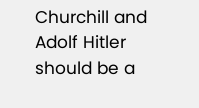Churchill and Adolf Hitler should be a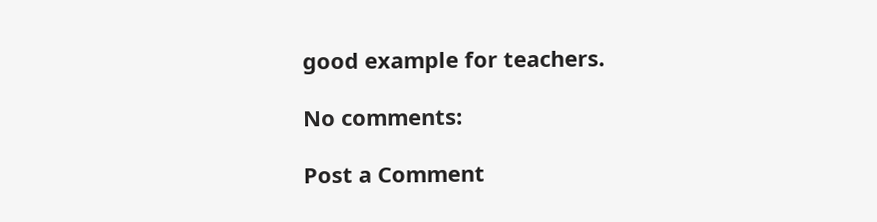good example for teachers.

No comments:

Post a Comment